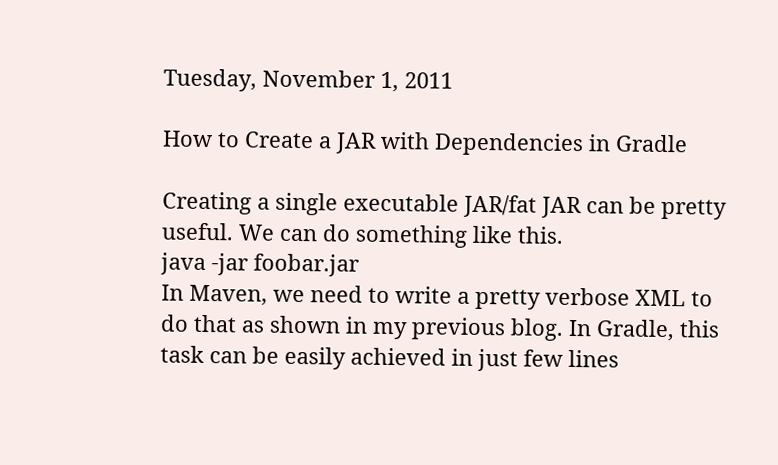Tuesday, November 1, 2011

How to Create a JAR with Dependencies in Gradle

Creating a single executable JAR/fat JAR can be pretty useful. We can do something like this.
java -jar foobar.jar
In Maven, we need to write a pretty verbose XML to do that as shown in my previous blog. In Gradle, this task can be easily achieved in just few lines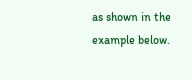as shown in the example below.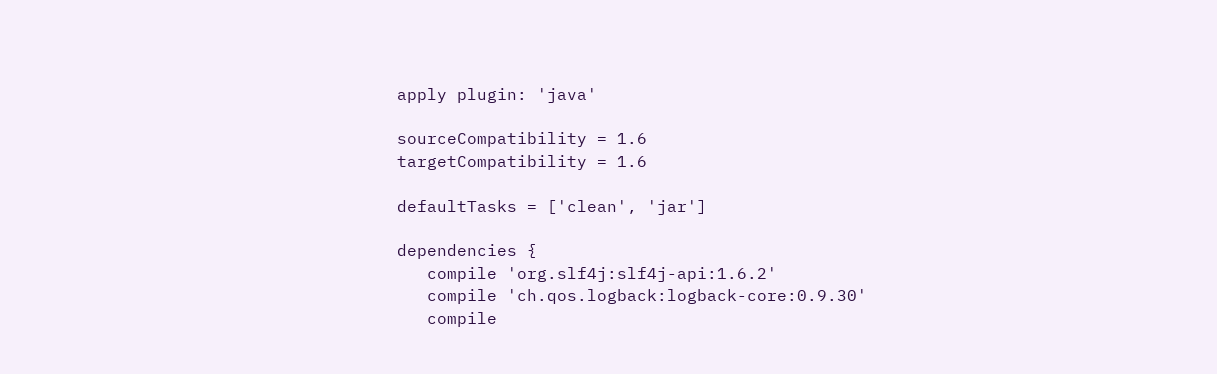apply plugin: 'java'

sourceCompatibility = 1.6
targetCompatibility = 1.6

defaultTasks = ['clean', 'jar']

dependencies {
   compile 'org.slf4j:slf4j-api:1.6.2'
   compile 'ch.qos.logback:logback-core:0.9.30'
   compile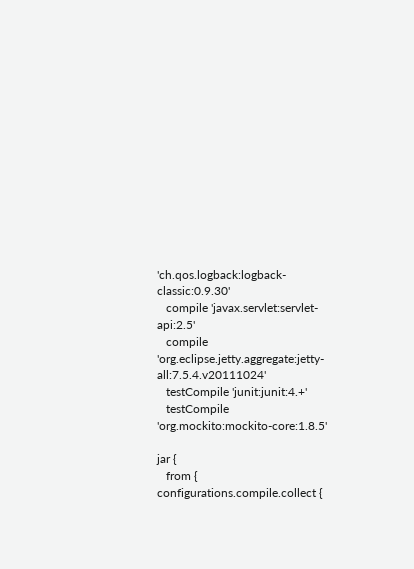'ch.qos.logback:logback-classic:0.9.30'
   compile 'javax.servlet:servlet-api:2.5'
   compile 'org.eclipse.jetty.aggregate:jetty-all:7.5.4.v20111024'
   testCompile 'junit:junit:4.+'
   testCompile 'org.mockito:mockito-core:1.8.5'

jar {
   from { configurations.compile.collect {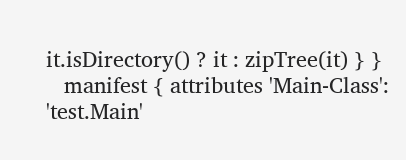it.isDirectory() ? it : zipTree(it) } }
   manifest { attributes 'Main-Class': 'test.Main'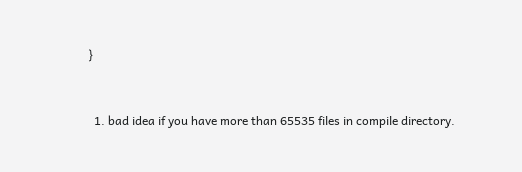}


  1. bad idea if you have more than 65535 files in compile directory.